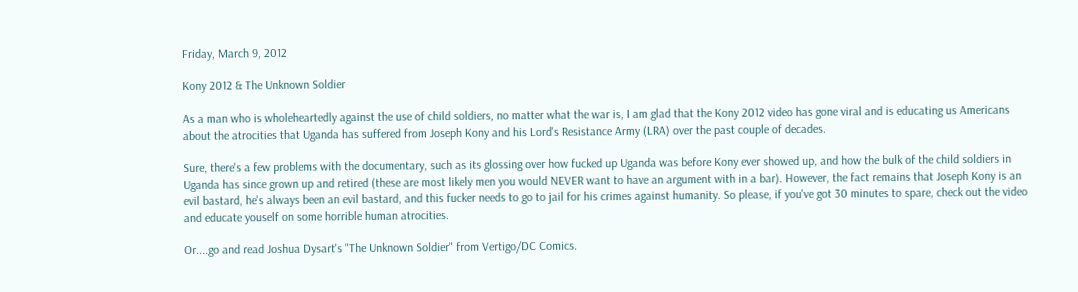Friday, March 9, 2012

Kony 2012 & The Unknown Soldier

As a man who is wholeheartedly against the use of child soldiers, no matter what the war is, I am glad that the Kony 2012 video has gone viral and is educating us Americans about the atrocities that Uganda has suffered from Joseph Kony and his Lord's Resistance Army (LRA) over the past couple of decades.

Sure, there's a few problems with the documentary, such as its glossing over how fucked up Uganda was before Kony ever showed up, and how the bulk of the child soldiers in Uganda has since grown up and retired (these are most likely men you would NEVER want to have an argument with in a bar). However, the fact remains that Joseph Kony is an evil bastard, he's always been an evil bastard, and this fucker needs to go to jail for his crimes against humanity. So please, if you've got 30 minutes to spare, check out the video and educate youself on some horrible human atrocities.

Or....go and read Joshua Dysart's "The Unknown Soldier" from Vertigo/DC Comics.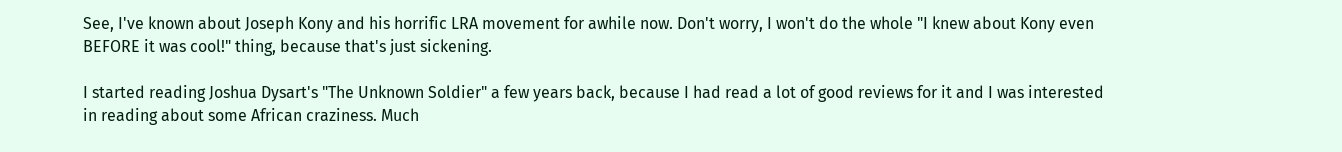See, I've known about Joseph Kony and his horrific LRA movement for awhile now. Don't worry, I won't do the whole "I knew about Kony even BEFORE it was cool!" thing, because that's just sickening.

I started reading Joshua Dysart's "The Unknown Soldier" a few years back, because I had read a lot of good reviews for it and I was interested in reading about some African craziness. Much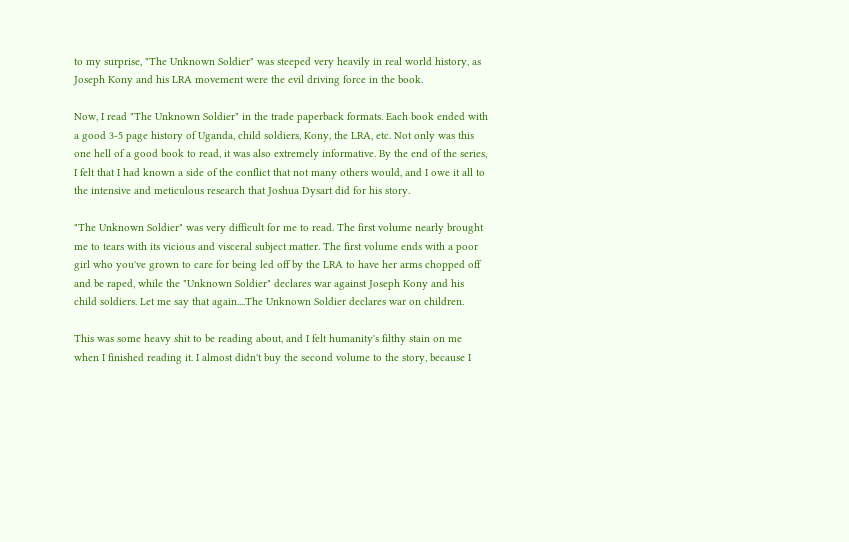to my surprise, "The Unknown Soldier" was steeped very heavily in real world history, as Joseph Kony and his LRA movement were the evil driving force in the book.

Now, I read "The Unknown Soldier" in the trade paperback formats. Each book ended with a good 3-5 page history of Uganda, child soldiers, Kony, the LRA, etc. Not only was this one hell of a good book to read, it was also extremely informative. By the end of the series, I felt that I had known a side of the conflict that not many others would, and I owe it all to the intensive and meticulous research that Joshua Dysart did for his story.

"The Unknown Soldier" was very difficult for me to read. The first volume nearly brought me to tears with its vicious and visceral subject matter. The first volume ends with a poor girl who you've grown to care for being led off by the LRA to have her arms chopped off and be raped, while the "Unknown Soldier" declares war against Joseph Kony and his child soldiers. Let me say that again....The Unknown Soldier declares war on children.

This was some heavy shit to be reading about, and I felt humanity's filthy stain on me when I finished reading it. I almost didn't buy the second volume to the story, because I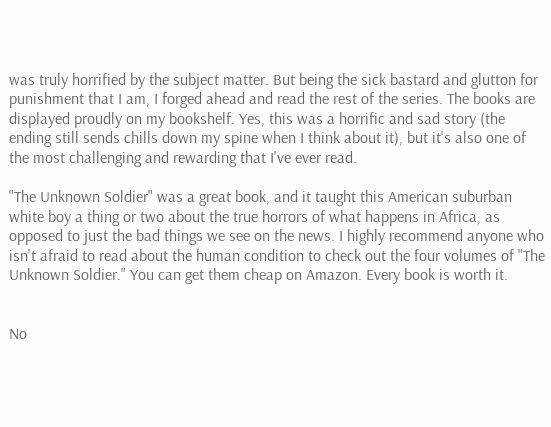was truly horrified by the subject matter. But being the sick bastard and glutton for punishment that I am, I forged ahead and read the rest of the series. The books are displayed proudly on my bookshelf. Yes, this was a horrific and sad story (the ending still sends chills down my spine when I think about it), but it's also one of the most challenging and rewarding that I've ever read.

"The Unknown Soldier" was a great book, and it taught this American suburban white boy a thing or two about the true horrors of what happens in Africa, as opposed to just the bad things we see on the news. I highly recommend anyone who isn't afraid to read about the human condition to check out the four volumes of "The Unknown Soldier." You can get them cheap on Amazon. Every book is worth it.


No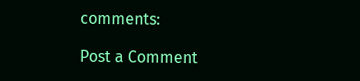comments:

Post a Comment